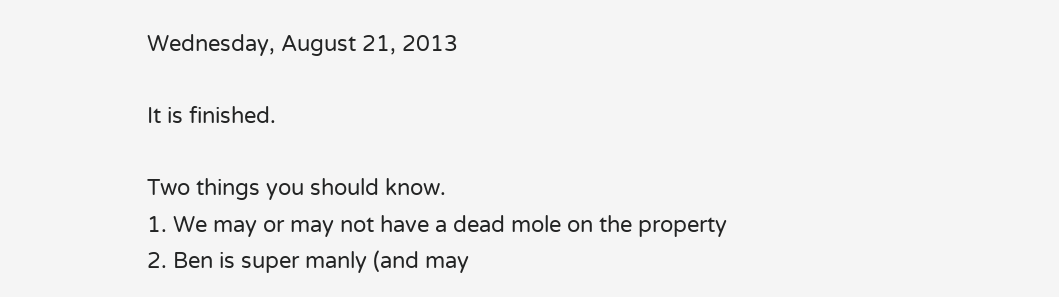Wednesday, August 21, 2013

It is finished.

Two things you should know.
1. We may or may not have a dead mole on the property
2. Ben is super manly (and may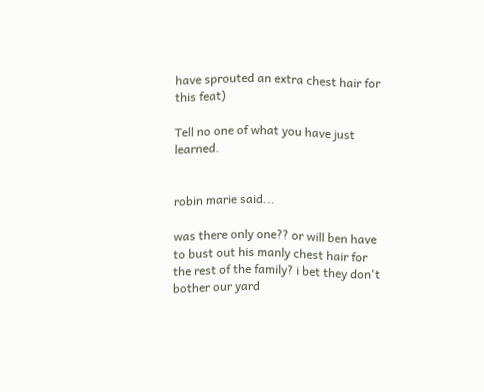have sprouted an extra chest hair for this feat)

Tell no one of what you have just learned.


robin marie said...

was there only one?? or will ben have to bust out his manly chest hair for the rest of the family? i bet they don't bother our yard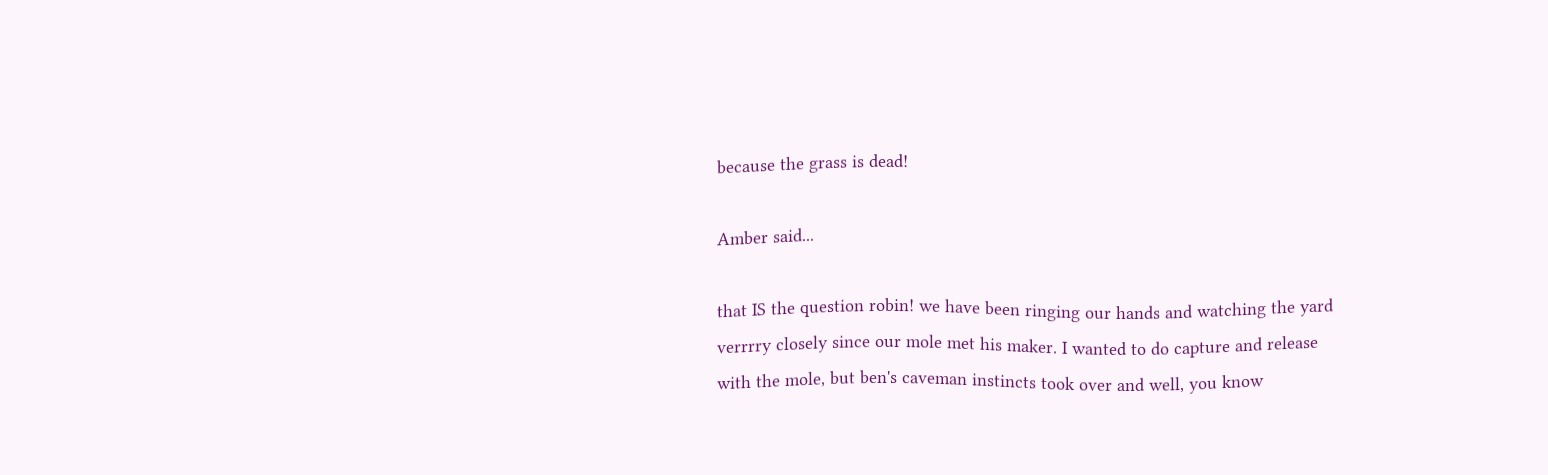because the grass is dead!

Amber said...

that IS the question robin! we have been ringing our hands and watching the yard verrrry closely since our mole met his maker. I wanted to do capture and release with the mole, but ben's caveman instincts took over and well, you know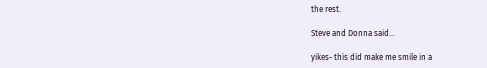the rest.

Steve and Donna said...

yikes- this did make me smile in a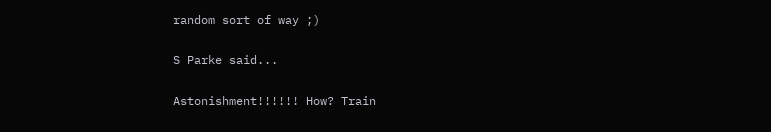random sort of way ;)

S Parke said...

Astonishment!!!!!! How? Train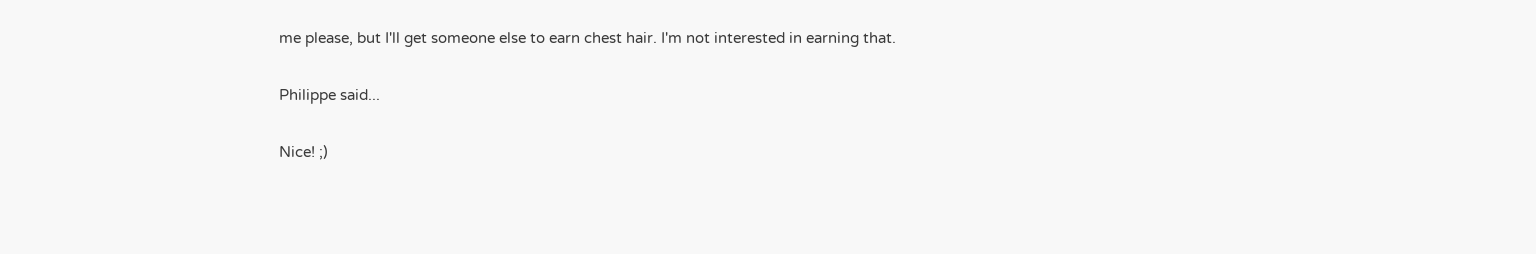me please, but I'll get someone else to earn chest hair. I'm not interested in earning that.

Philippe said...

Nice! ;)